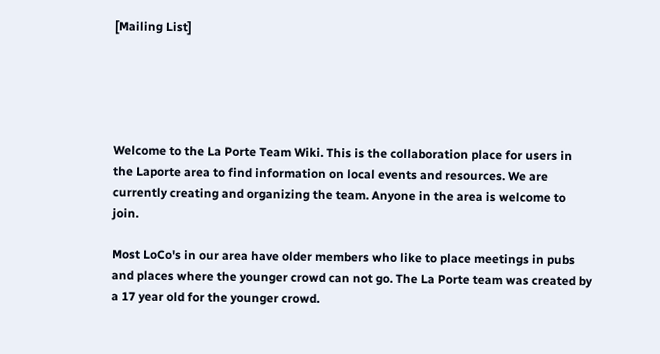[Mailing List]





Welcome to the La Porte Team Wiki. This is the collaboration place for users in the Laporte area to find information on local events and resources. We are currently creating and organizing the team. Anyone in the area is welcome to join.

Most LoCo's in our area have older members who like to place meetings in pubs and places where the younger crowd can not go. The La Porte team was created by a 17 year old for the younger crowd.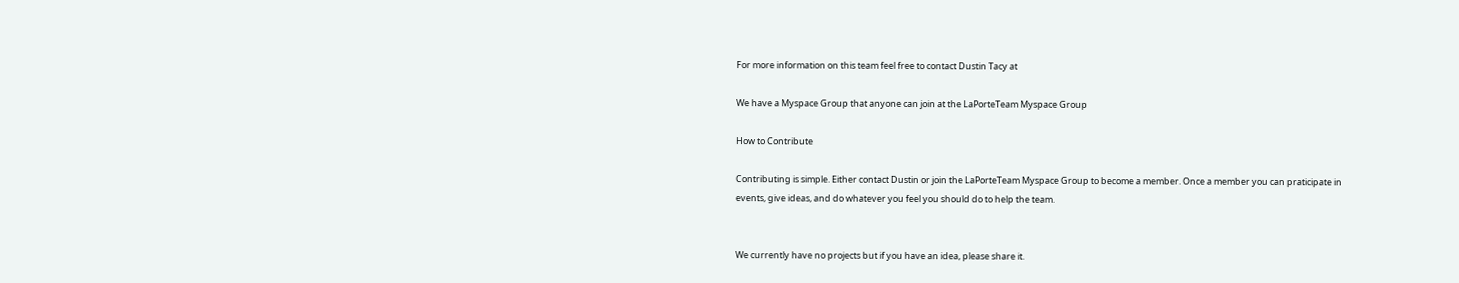For more information on this team feel free to contact Dustin Tacy at

We have a Myspace Group that anyone can join at the LaPorteTeam Myspace Group

How to Contribute

Contributing is simple. Either contact Dustin or join the LaPorteTeam Myspace Group to become a member. Once a member you can praticipate in events, give ideas, and do whatever you feel you should do to help the team.


We currently have no projects but if you have an idea, please share it.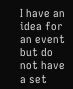I have an idea for an event but do not have a set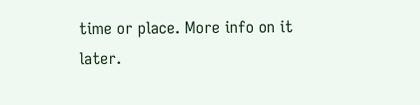time or place. More info on it later.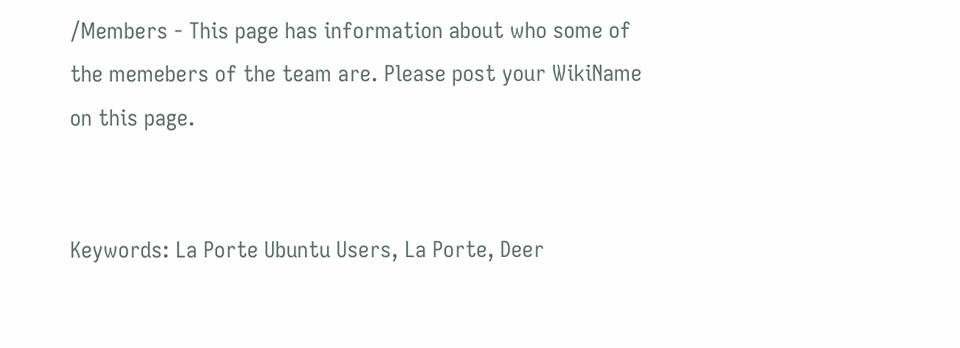/Members - This page has information about who some of the memebers of the team are. Please post your WikiName on this page.


Keywords: La Porte Ubuntu Users, La Porte, Deer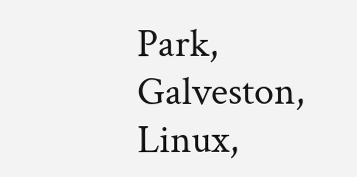Park, Galveston, Linux,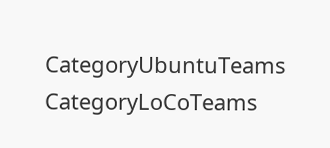CategoryUbuntuTeams CategoryLoCoTeams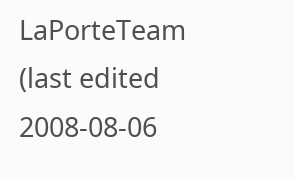LaPorteTeam (last edited 2008-08-06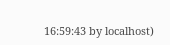16:59:43 by localhost)